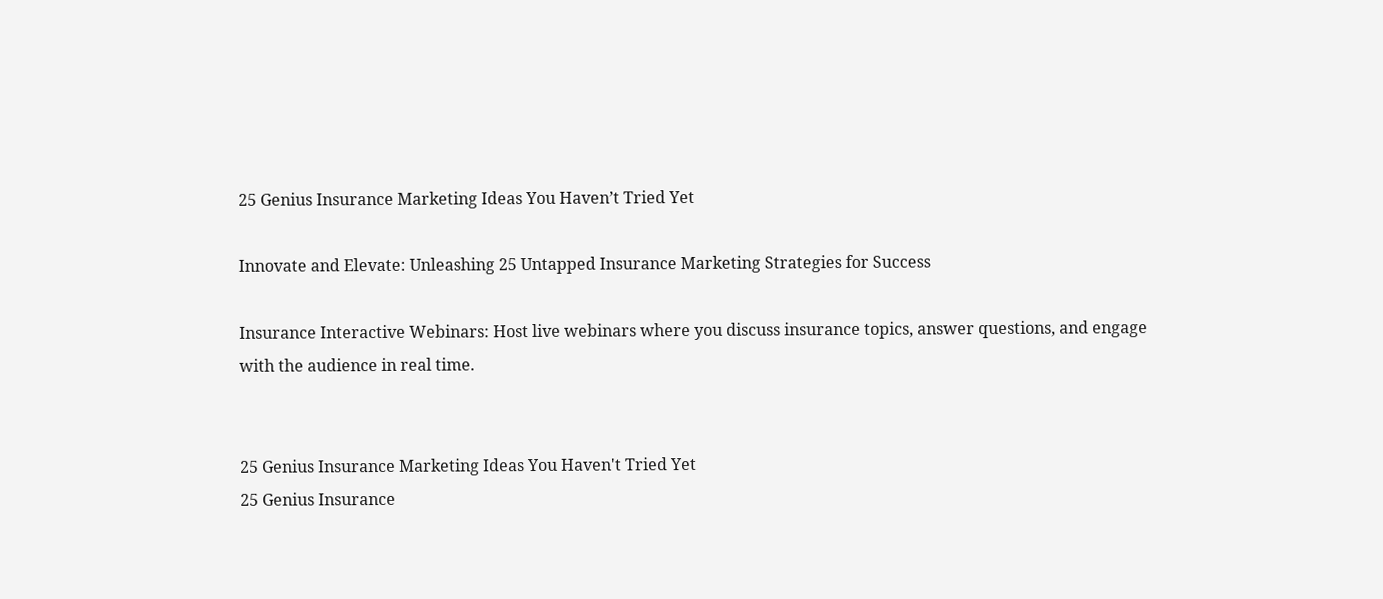25 Genius Insurance Marketing Ideas You Haven’t Tried Yet

Innovate and Elevate: Unleashing 25 Untapped Insurance Marketing Strategies for Success

Insurance Interactive Webinars: Host live webinars where you discuss insurance topics, answer questions, and engage with the audience in real time.


25 Genius Insurance Marketing Ideas You Haven't Tried Yet
25 Genius Insurance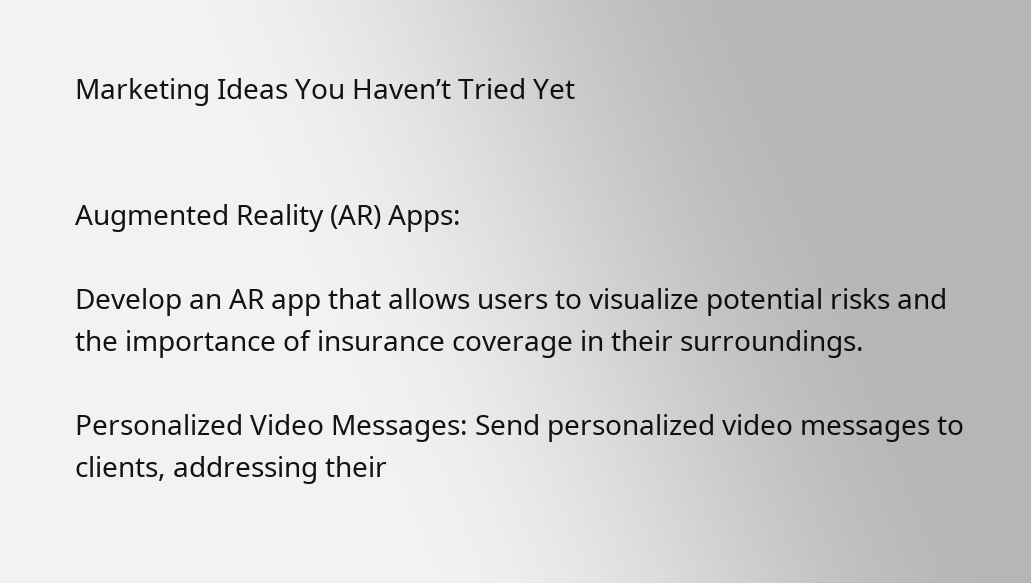Marketing Ideas You Haven’t Tried Yet


Augmented Reality (AR) Apps:

Develop an AR app that allows users to visualize potential risks and the importance of insurance coverage in their surroundings.

Personalized Video Messages: Send personalized video messages to clients, addressing their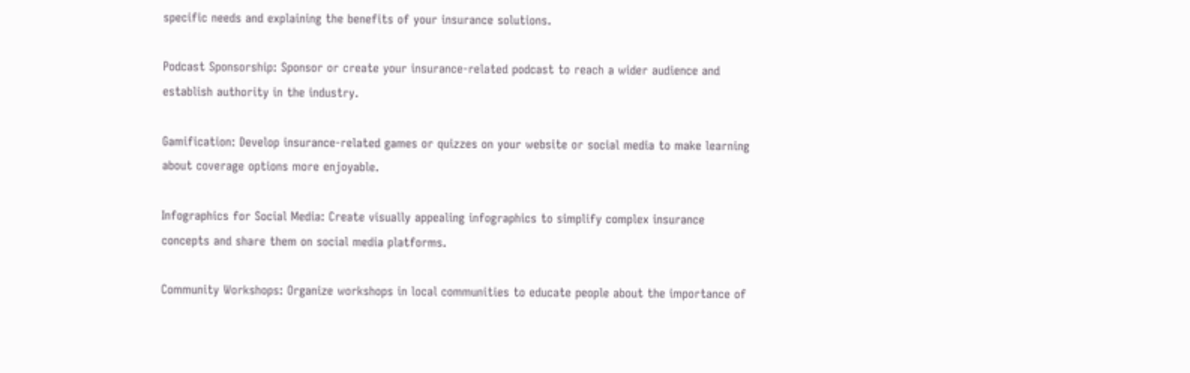specific needs and explaining the benefits of your insurance solutions.

Podcast Sponsorship: Sponsor or create your insurance-related podcast to reach a wider audience and establish authority in the industry.

Gamification: Develop insurance-related games or quizzes on your website or social media to make learning about coverage options more enjoyable.

Infographics for Social Media: Create visually appealing infographics to simplify complex insurance concepts and share them on social media platforms.

Community Workshops: Organize workshops in local communities to educate people about the importance of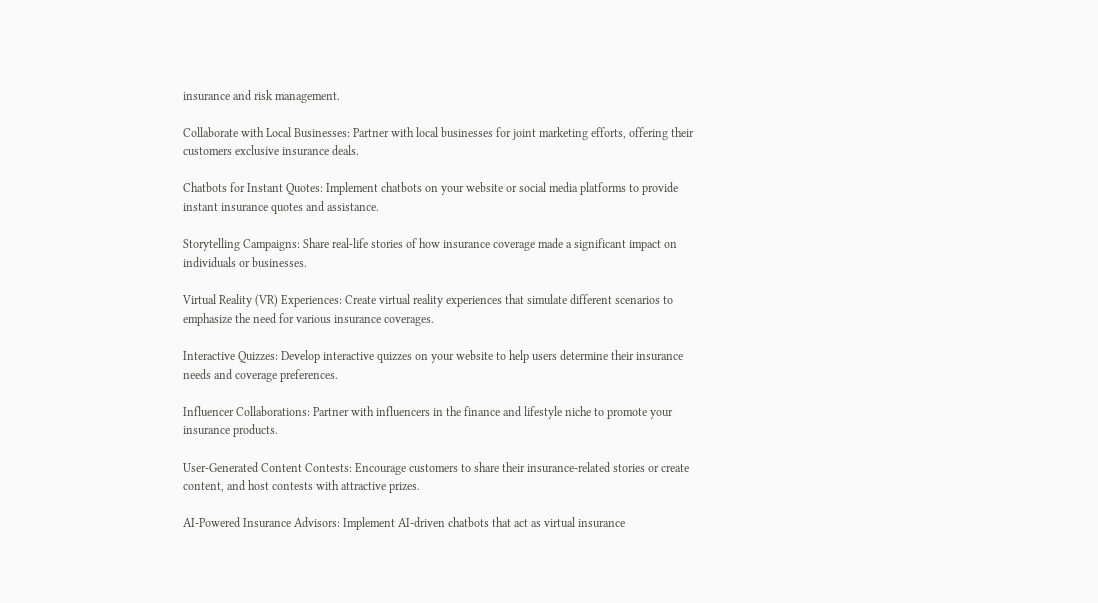insurance and risk management.

Collaborate with Local Businesses: Partner with local businesses for joint marketing efforts, offering their customers exclusive insurance deals.

Chatbots for Instant Quotes: Implement chatbots on your website or social media platforms to provide instant insurance quotes and assistance.

Storytelling Campaigns: Share real-life stories of how insurance coverage made a significant impact on individuals or businesses.

Virtual Reality (VR) Experiences: Create virtual reality experiences that simulate different scenarios to emphasize the need for various insurance coverages.

Interactive Quizzes: Develop interactive quizzes on your website to help users determine their insurance needs and coverage preferences.

Influencer Collaborations: Partner with influencers in the finance and lifestyle niche to promote your insurance products.

User-Generated Content Contests: Encourage customers to share their insurance-related stories or create content, and host contests with attractive prizes.

AI-Powered Insurance Advisors: Implement AI-driven chatbots that act as virtual insurance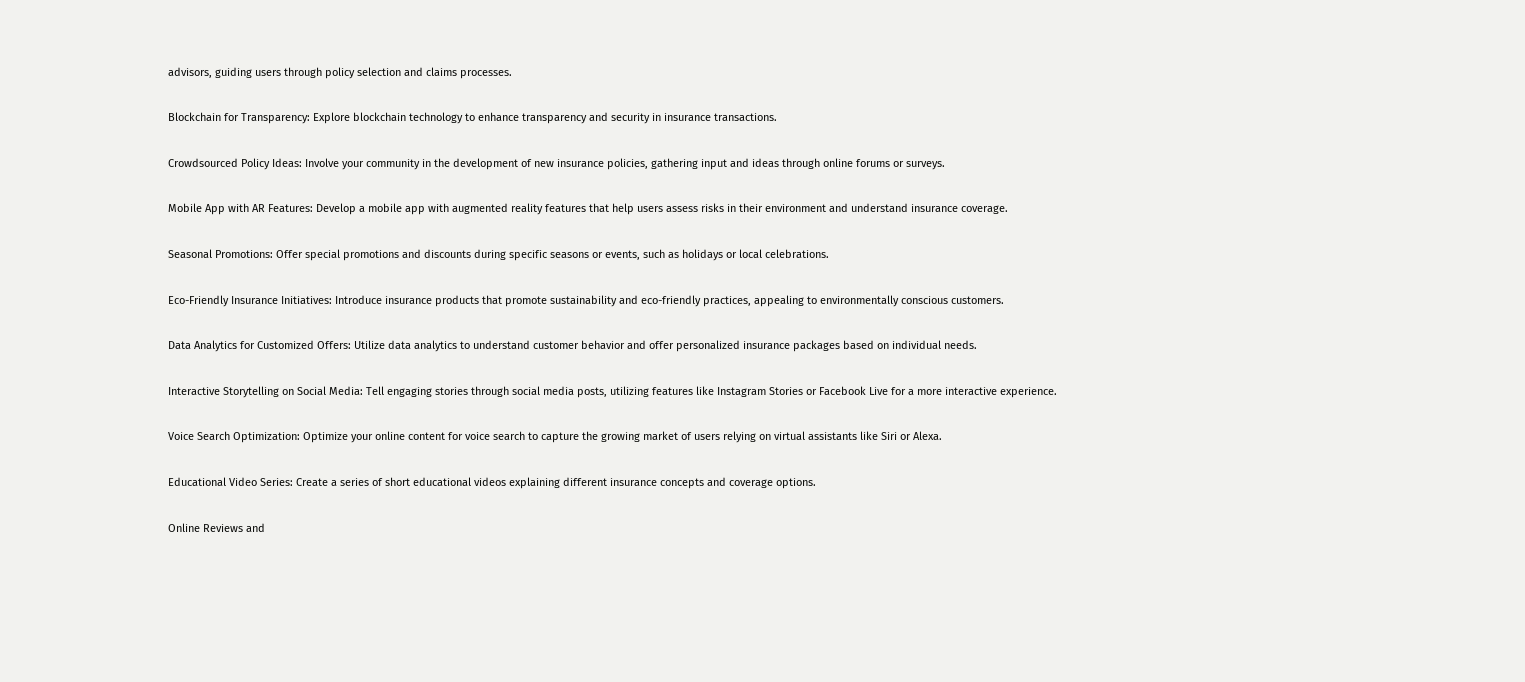advisors, guiding users through policy selection and claims processes.

Blockchain for Transparency: Explore blockchain technology to enhance transparency and security in insurance transactions.

Crowdsourced Policy Ideas: Involve your community in the development of new insurance policies, gathering input and ideas through online forums or surveys.

Mobile App with AR Features: Develop a mobile app with augmented reality features that help users assess risks in their environment and understand insurance coverage.

Seasonal Promotions: Offer special promotions and discounts during specific seasons or events, such as holidays or local celebrations.

Eco-Friendly Insurance Initiatives: Introduce insurance products that promote sustainability and eco-friendly practices, appealing to environmentally conscious customers.

Data Analytics for Customized Offers: Utilize data analytics to understand customer behavior and offer personalized insurance packages based on individual needs.

Interactive Storytelling on Social Media: Tell engaging stories through social media posts, utilizing features like Instagram Stories or Facebook Live for a more interactive experience.

Voice Search Optimization: Optimize your online content for voice search to capture the growing market of users relying on virtual assistants like Siri or Alexa.

Educational Video Series: Create a series of short educational videos explaining different insurance concepts and coverage options.

Online Reviews and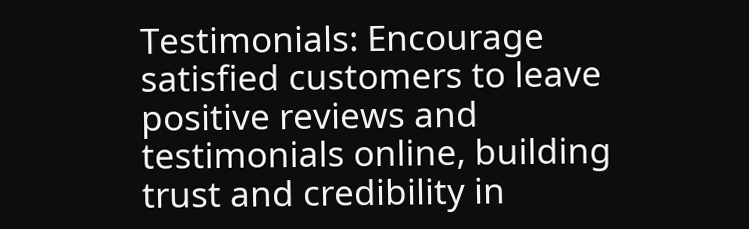Testimonials: Encourage satisfied customers to leave positive reviews and testimonials online, building trust and credibility in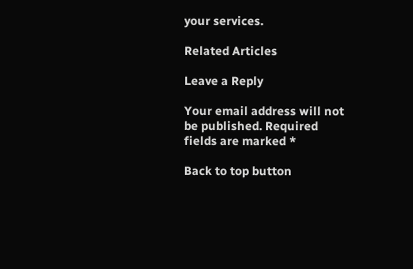your services.

Related Articles

Leave a Reply

Your email address will not be published. Required fields are marked *

Back to top button